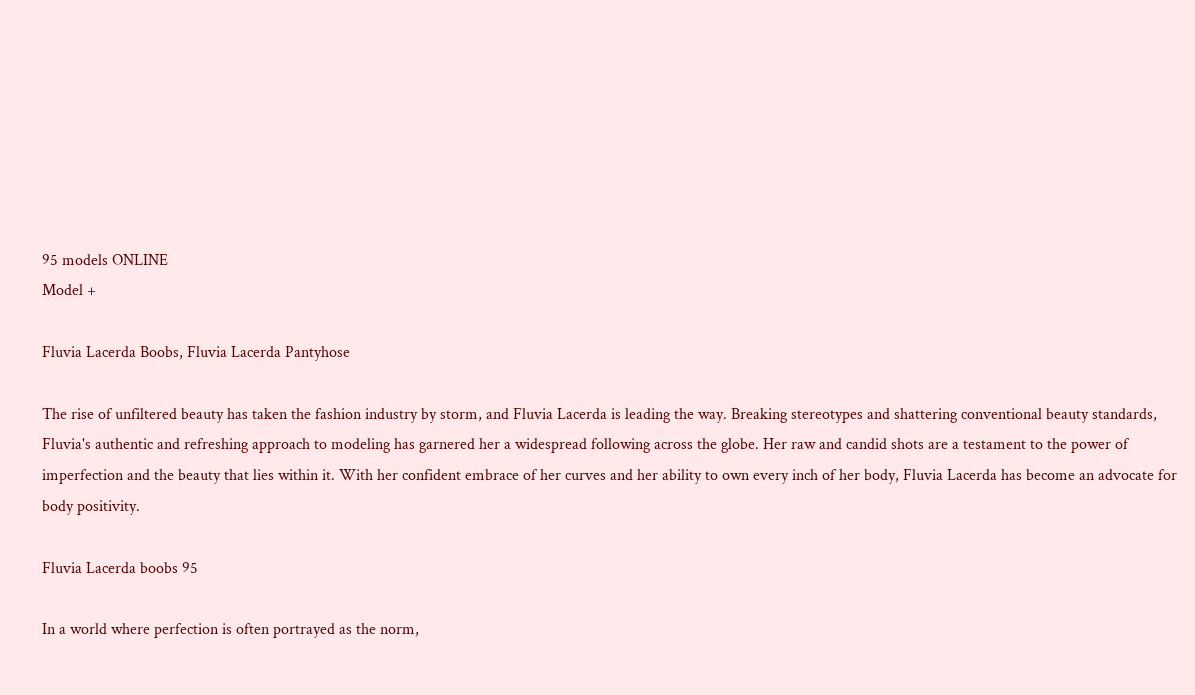95 models ONLINE
Model +

Fluvia Lacerda Boobs, Fluvia Lacerda Pantyhose

The rise of unfiltered beauty has taken the fashion industry by storm, and Fluvia Lacerda is leading the way. Breaking stereotypes and shattering conventional beauty standards, Fluvia's authentic and refreshing approach to modeling has garnered her a widespread following across the globe. Her raw and candid shots are a testament to the power of imperfection and the beauty that lies within it. With her confident embrace of her curves and her ability to own every inch of her body, Fluvia Lacerda has become an advocate for body positivity.

Fluvia Lacerda boobs 95

In a world where perfection is often portrayed as the norm,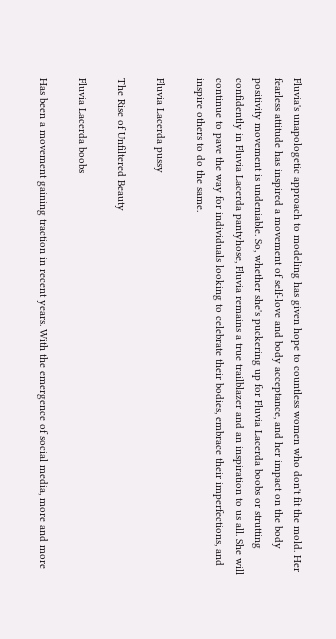Fluvia's unapologetic approach to modeling has given hope to countless women who don't fit the mold. Her fearless attitude has inspired a movement of self-love and body acceptance, and her impact on the body positivity movement is undeniable. So, whether she's puckering up for Fluvia Lacerda boobs or strutting confidently in Fluvia Lacerda pantyhose, Fluvia remains a true trailblazer and an inspiration to us all. She will continue to pave the way for individuals looking to celebrate their bodies, embrace their imperfections, and inspire others to do the same.

Fluvia Lacerda pussy

The Rise of Unfiltered Beauty

Fluvia Lacerda boobs

Has been a movement gaining traction in recent years. With the emergence of social media, more and more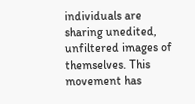individuals are sharing unedited, unfiltered images of themselves. This movement has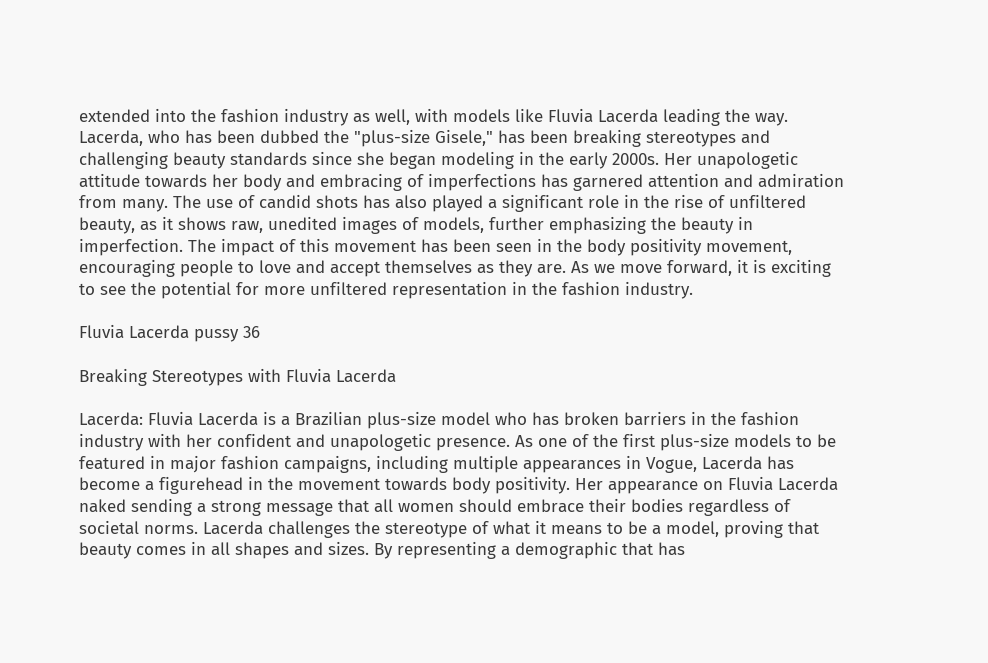extended into the fashion industry as well, with models like Fluvia Lacerda leading the way. Lacerda, who has been dubbed the "plus-size Gisele," has been breaking stereotypes and challenging beauty standards since she began modeling in the early 2000s. Her unapologetic attitude towards her body and embracing of imperfections has garnered attention and admiration from many. The use of candid shots has also played a significant role in the rise of unfiltered beauty, as it shows raw, unedited images of models, further emphasizing the beauty in imperfection. The impact of this movement has been seen in the body positivity movement, encouraging people to love and accept themselves as they are. As we move forward, it is exciting to see the potential for more unfiltered representation in the fashion industry.

Fluvia Lacerda pussy 36

Breaking Stereotypes with Fluvia Lacerda

Lacerda: Fluvia Lacerda is a Brazilian plus-size model who has broken barriers in the fashion industry with her confident and unapologetic presence. As one of the first plus-size models to be featured in major fashion campaigns, including multiple appearances in Vogue, Lacerda has become a figurehead in the movement towards body positivity. Her appearance on Fluvia Lacerda naked sending a strong message that all women should embrace their bodies regardless of societal norms. Lacerda challenges the stereotype of what it means to be a model, proving that beauty comes in all shapes and sizes. By representing a demographic that has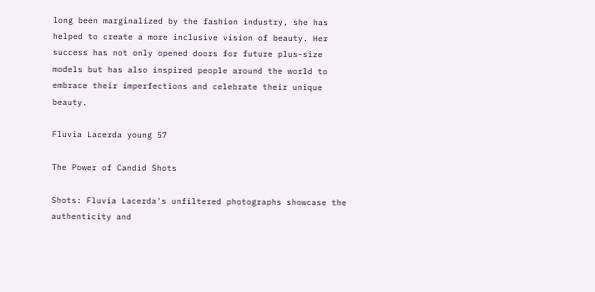long been marginalized by the fashion industry, she has helped to create a more inclusive vision of beauty. Her success has not only opened doors for future plus-size models but has also inspired people around the world to embrace their imperfections and celebrate their unique beauty.

Fluvia Lacerda young 57

The Power of Candid Shots

Shots: Fluvia Lacerda's unfiltered photographs showcase the authenticity and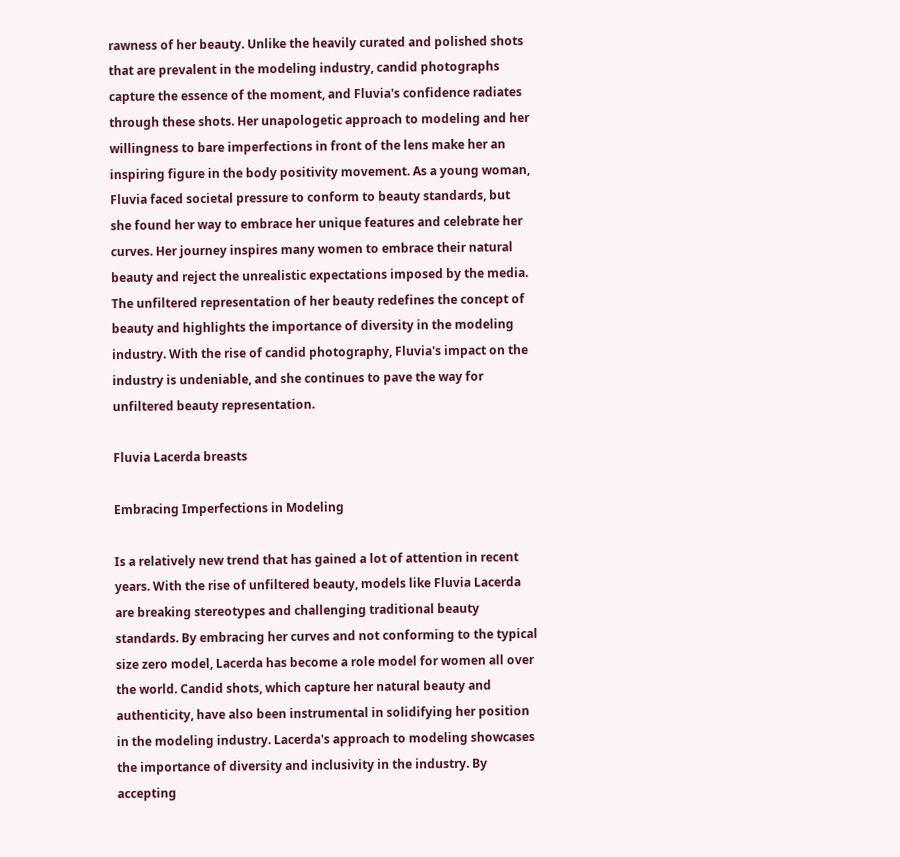rawness of her beauty. Unlike the heavily curated and polished shots that are prevalent in the modeling industry, candid photographs capture the essence of the moment, and Fluvia's confidence radiates through these shots. Her unapologetic approach to modeling and her willingness to bare imperfections in front of the lens make her an inspiring figure in the body positivity movement. As a young woman, Fluvia faced societal pressure to conform to beauty standards, but she found her way to embrace her unique features and celebrate her curves. Her journey inspires many women to embrace their natural beauty and reject the unrealistic expectations imposed by the media. The unfiltered representation of her beauty redefines the concept of beauty and highlights the importance of diversity in the modeling industry. With the rise of candid photography, Fluvia's impact on the industry is undeniable, and she continues to pave the way for unfiltered beauty representation.

Fluvia Lacerda breasts

Embracing Imperfections in Modeling

Is a relatively new trend that has gained a lot of attention in recent years. With the rise of unfiltered beauty, models like Fluvia Lacerda are breaking stereotypes and challenging traditional beauty standards. By embracing her curves and not conforming to the typical size zero model, Lacerda has become a role model for women all over the world. Candid shots, which capture her natural beauty and authenticity, have also been instrumental in solidifying her position in the modeling industry. Lacerda's approach to modeling showcases the importance of diversity and inclusivity in the industry. By accepting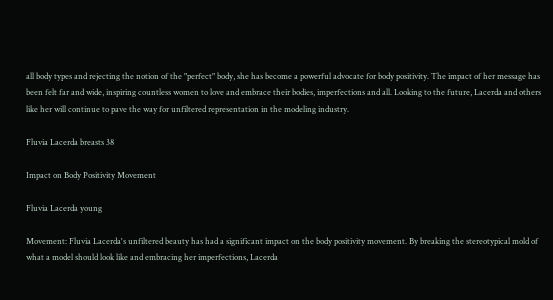all body types and rejecting the notion of the "perfect" body, she has become a powerful advocate for body positivity. The impact of her message has been felt far and wide, inspiring countless women to love and embrace their bodies, imperfections and all. Looking to the future, Lacerda and others like her will continue to pave the way for unfiltered representation in the modeling industry.

Fluvia Lacerda breasts 38

Impact on Body Positivity Movement

Fluvia Lacerda young

Movement: Fluvia Lacerda's unfiltered beauty has had a significant impact on the body positivity movement. By breaking the stereotypical mold of what a model should look like and embracing her imperfections, Lacerda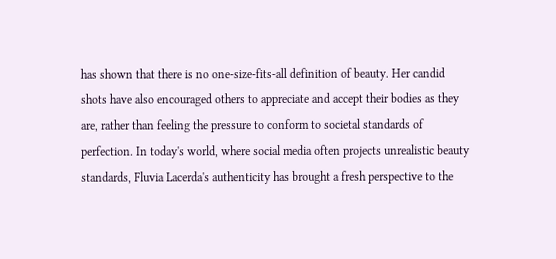has shown that there is no one-size-fits-all definition of beauty. Her candid shots have also encouraged others to appreciate and accept their bodies as they are, rather than feeling the pressure to conform to societal standards of perfection. In today's world, where social media often projects unrealistic beauty standards, Fluvia Lacerda's authenticity has brought a fresh perspective to the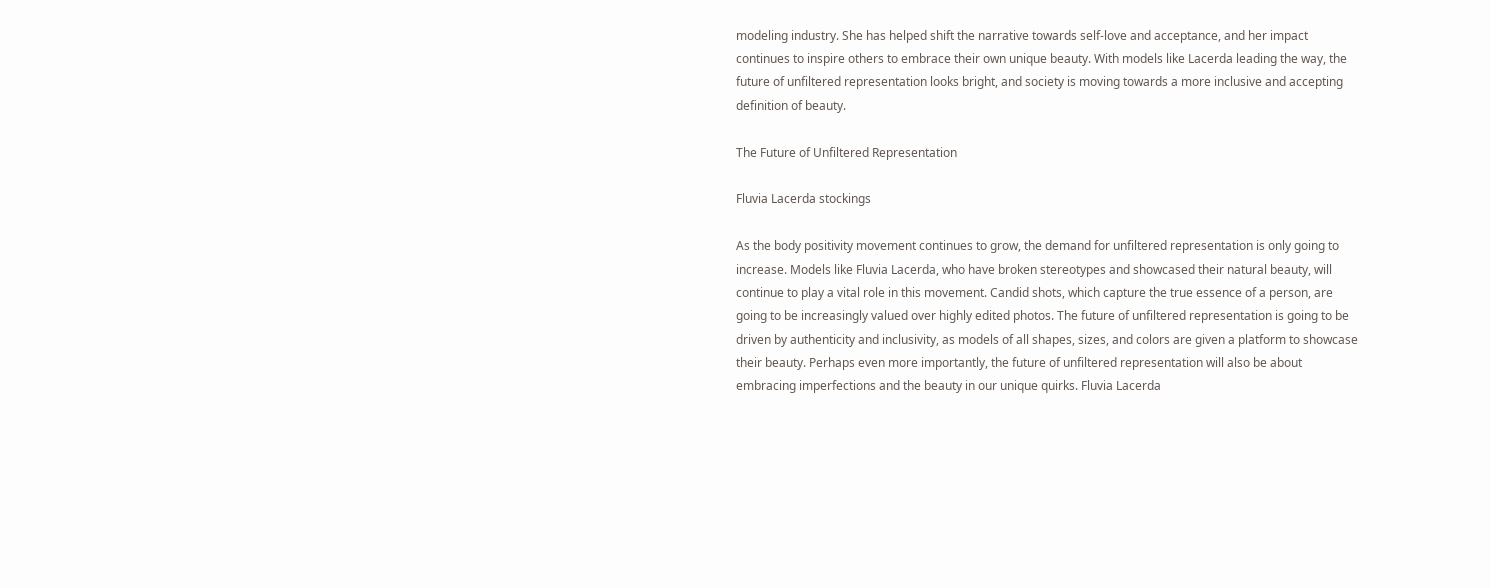modeling industry. She has helped shift the narrative towards self-love and acceptance, and her impact continues to inspire others to embrace their own unique beauty. With models like Lacerda leading the way, the future of unfiltered representation looks bright, and society is moving towards a more inclusive and accepting definition of beauty.

The Future of Unfiltered Representation

Fluvia Lacerda stockings

As the body positivity movement continues to grow, the demand for unfiltered representation is only going to increase. Models like Fluvia Lacerda, who have broken stereotypes and showcased their natural beauty, will continue to play a vital role in this movement. Candid shots, which capture the true essence of a person, are going to be increasingly valued over highly edited photos. The future of unfiltered representation is going to be driven by authenticity and inclusivity, as models of all shapes, sizes, and colors are given a platform to showcase their beauty. Perhaps even more importantly, the future of unfiltered representation will also be about embracing imperfections and the beauty in our unique quirks. Fluvia Lacerda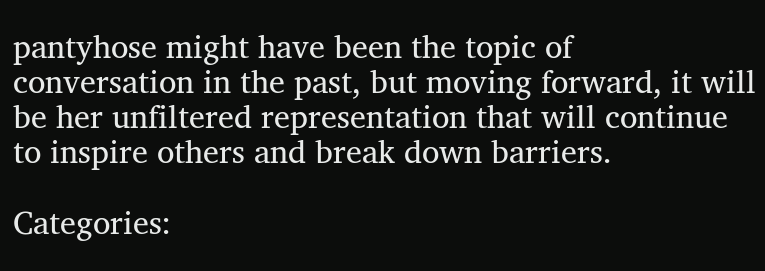pantyhose might have been the topic of conversation in the past, but moving forward, it will be her unfiltered representation that will continue to inspire others and break down barriers.

Categories: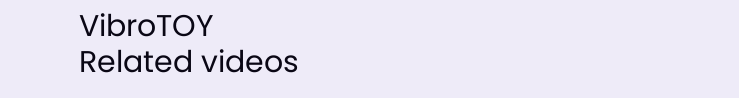VibroTOY
Related videos